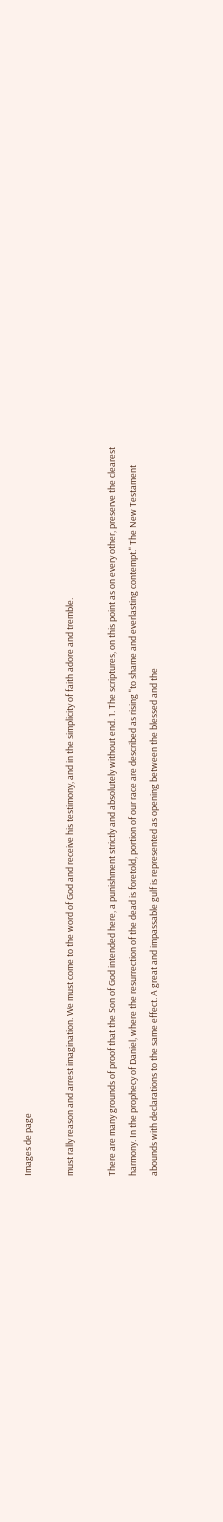Images de page

must rally reason and arrest imagination. We must come to the word of God and receive his testimony, and in the simplicity of faith adore and tremble.

There are many grounds of proof that the Son of God intended here, a punishment strictly and absolutely without end. 1. The scriptures, on this point as on every other, preserve the clearest harmony. In the prophecy of Daniel, where the resurrection of the dead is foretold, portion of our race are described as rising "to shame and everlasting contempt." The New Testament abounds with declarations to the same effect. A great and impassable gulf is represented as opening between the blessed and the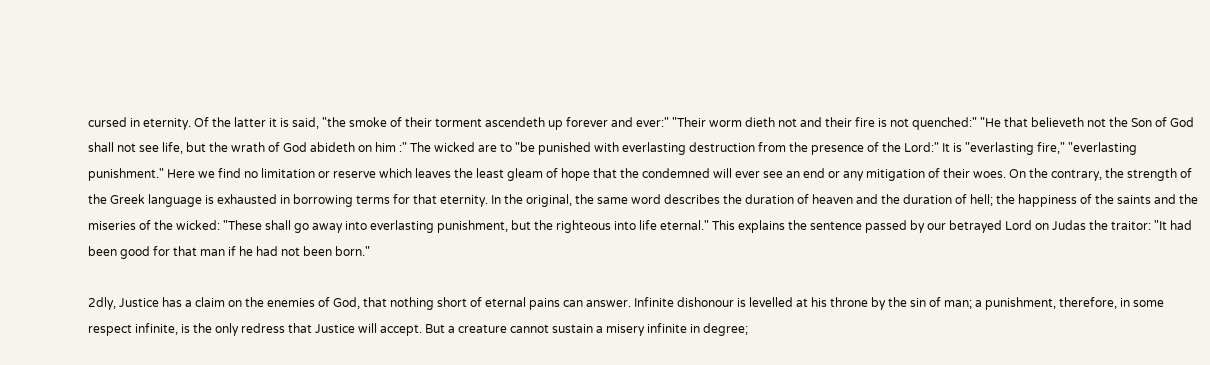cursed in eternity. Of the latter it is said, "the smoke of their torment ascendeth up forever and ever:" "Their worm dieth not and their fire is not quenched:" "He that believeth not the Son of God shall not see life, but the wrath of God abideth on him :" The wicked are to "be punished with everlasting destruction from the presence of the Lord:" It is "everlasting fire," "everlasting punishment." Here we find no limitation or reserve which leaves the least gleam of hope that the condemned will ever see an end or any mitigation of their woes. On the contrary, the strength of the Greek language is exhausted in borrowing terms for that eternity. In the original, the same word describes the duration of heaven and the duration of hell; the happiness of the saints and the miseries of the wicked: "These shall go away into everlasting punishment, but the righteous into life eternal." This explains the sentence passed by our betrayed Lord on Judas the traitor: "It had been good for that man if he had not been born."

2dly, Justice has a claim on the enemies of God, that nothing short of eternal pains can answer. Infinite dishonour is levelled at his throne by the sin of man; a punishment, therefore, in some respect infinite, is the only redress that Justice will accept. But a creature cannot sustain a misery infinite in degree;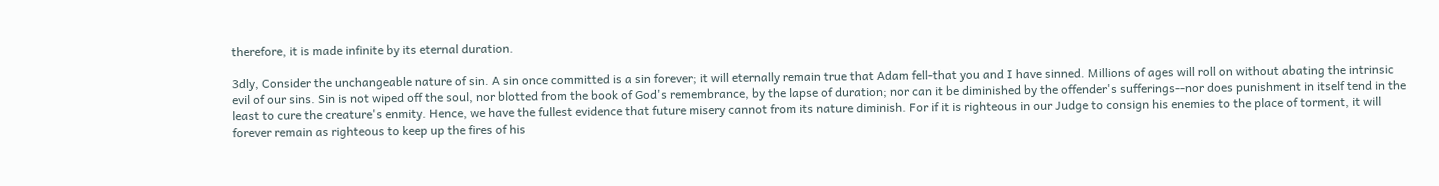therefore, it is made infinite by its eternal duration.

3dly, Consider the unchangeable nature of sin. A sin once committed is a sin forever; it will eternally remain true that Adam fell-that you and I have sinned. Millions of ages will roll on without abating the intrinsic evil of our sins. Sin is not wiped off the soul, nor blotted from the book of God's remembrance, by the lapse of duration; nor can it be diminished by the offender's sufferings--nor does punishment in itself tend in the least to cure the creature's enmity. Hence, we have the fullest evidence that future misery cannot from its nature diminish. For if it is righteous in our Judge to consign his enemies to the place of torment, it will forever remain as righteous to keep up the fires of his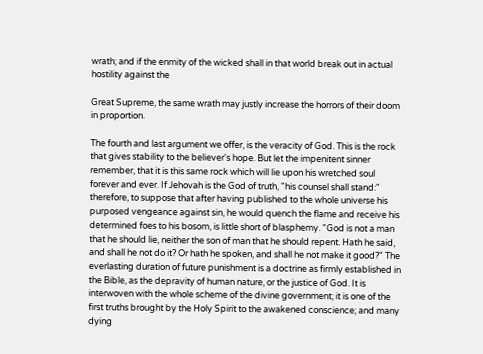wrath; and if the enmity of the wicked shall in that world break out in actual hostility against the

Great Supreme, the same wrath may justly increase the horrors of their doom in proportion.

The fourth and last argument we offer, is the veracity of God. This is the rock that gives stability to the believer's hope. But let the impenitent sinner remember, that it is this same rock which will lie upon his wretched soul forever and ever. If Jehovah is the God of truth, "his counsel shall stand:" therefore, to suppose that after having published to the whole universe his purposed vengeance against sin, he would quench the flame and receive his determined foes to his bosom, is little short of blasphemy. "God is not a man that he should lie, neither the son of man that he should repent. Hath he said, and shall he not do it? Or hath he spoken, and shall he not make it good?" The everlasting duration of future punishment is a doctrine as firmly established in the Bible, as the depravity of human nature, or the justice of God. It is interwoven with the whole scheme of the divine government; it is one of the first truths brought by the Holy Spirit to the awakened conscience; and many dying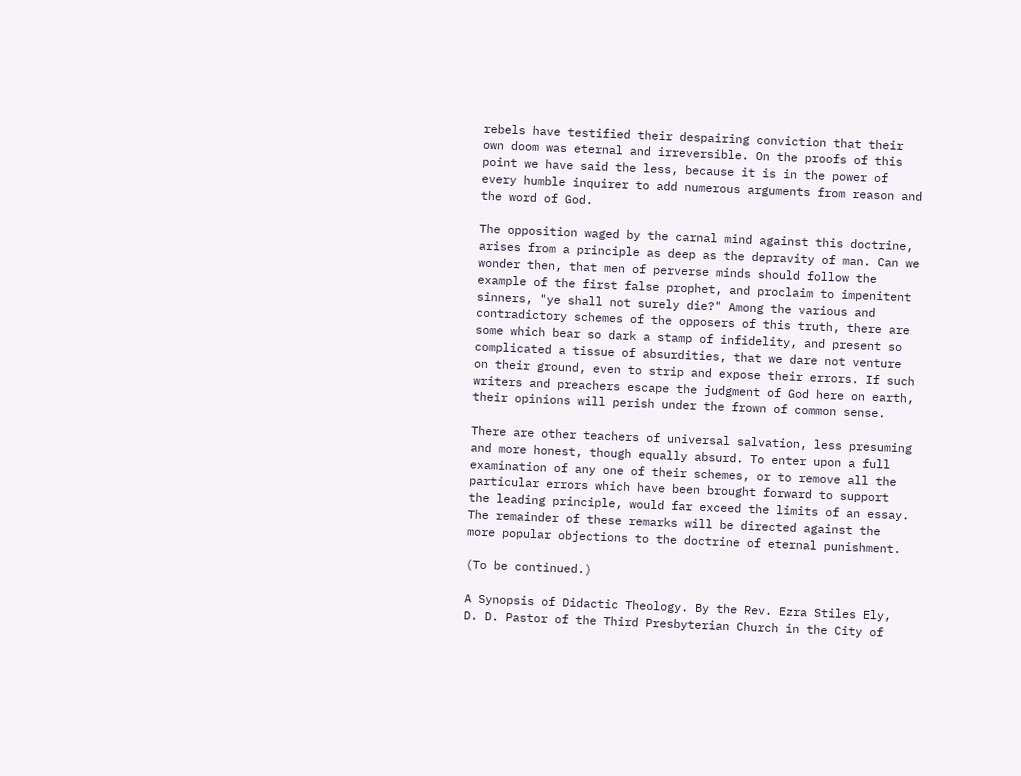rebels have testified their despairing conviction that their own doom was eternal and irreversible. On the proofs of this point we have said the less, because it is in the power of every humble inquirer to add numerous arguments from reason and the word of God.

The opposition waged by the carnal mind against this doctrine, arises from a principle as deep as the depravity of man. Can we wonder then, that men of perverse minds should follow the example of the first false prophet, and proclaim to impenitent sinners, "ye shall not surely die?" Among the various and contradictory schemes of the opposers of this truth, there are some which bear so dark a stamp of infidelity, and present so complicated a tissue of absurdities, that we dare not venture on their ground, even to strip and expose their errors. If such writers and preachers escape the judgment of God here on earth, their opinions will perish under the frown of common sense.

There are other teachers of universal salvation, less presuming and more honest, though equally absurd. To enter upon a full examination of any one of their schemes, or to remove all the particular errors which have been brought forward to support the leading principle, would far exceed the limits of an essay. The remainder of these remarks will be directed against the more popular objections to the doctrine of eternal punishment.

(To be continued.)

A Synopsis of Didactic Theology. By the Rev. Ezra Stiles Ely, D. D. Pastor of the Third Presbyterian Church in the City of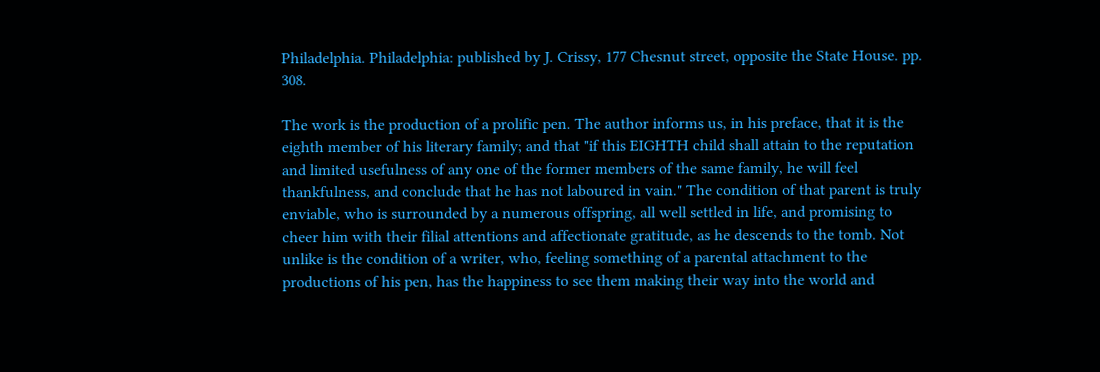Philadelphia. Philadelphia: published by J. Crissy, 177 Chesnut street, opposite the State House. pp. 308.

The work is the production of a prolific pen. The author informs us, in his preface, that it is the eighth member of his literary family; and that "if this EIGHTH child shall attain to the reputation and limited usefulness of any one of the former members of the same family, he will feel thankfulness, and conclude that he has not laboured in vain." The condition of that parent is truly enviable, who is surrounded by a numerous offspring, all well settled in life, and promising to cheer him with their filial attentions and affectionate gratitude, as he descends to the tomb. Not unlike is the condition of a writer, who, feeling something of a parental attachment to the productions of his pen, has the happiness to see them making their way into the world and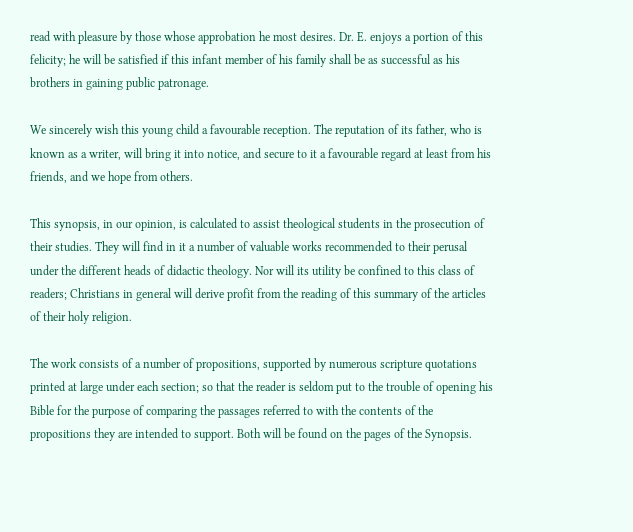read with pleasure by those whose approbation he most desires. Dr. E. enjoys a portion of this felicity; he will be satisfied if this infant member of his family shall be as successful as his brothers in gaining public patronage.

We sincerely wish this young child a favourable reception. The reputation of its father, who is known as a writer, will bring it into notice, and secure to it a favourable regard at least from his friends, and we hope from others.

This synopsis, in our opinion, is calculated to assist theological students in the prosecution of their studies. They will find in it a number of valuable works recommended to their perusal under the different heads of didactic theology. Nor will its utility be confined to this class of readers; Christians in general will derive profit from the reading of this summary of the articles of their holy religion.

The work consists of a number of propositions, supported by numerous scripture quotations printed at large under each section; so that the reader is seldom put to the trouble of opening his Bible for the purpose of comparing the passages referred to with the contents of the propositions they are intended to support. Both will be found on the pages of the Synopsis.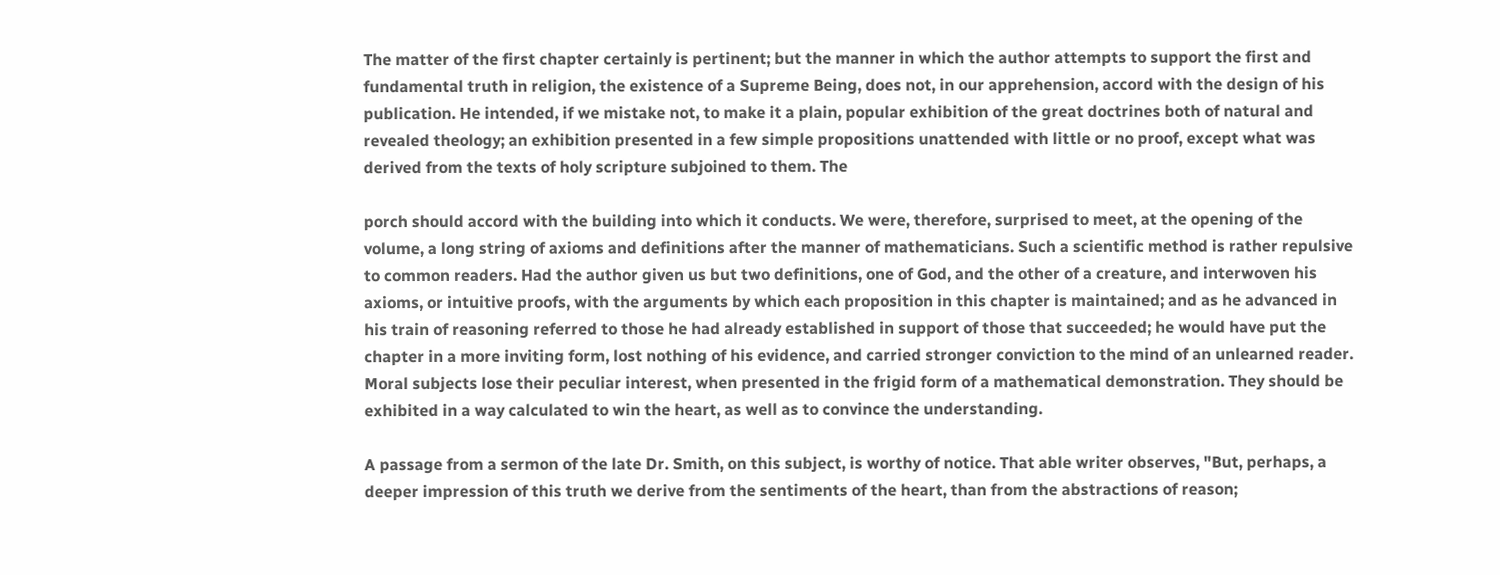The matter of the first chapter certainly is pertinent; but the manner in which the author attempts to support the first and fundamental truth in religion, the existence of a Supreme Being, does not, in our apprehension, accord with the design of his publication. He intended, if we mistake not, to make it a plain, popular exhibition of the great doctrines both of natural and revealed theology; an exhibition presented in a few simple propositions unattended with little or no proof, except what was derived from the texts of holy scripture subjoined to them. The

porch should accord with the building into which it conducts. We were, therefore, surprised to meet, at the opening of the volume, a long string of axioms and definitions after the manner of mathematicians. Such a scientific method is rather repulsive to common readers. Had the author given us but two definitions, one of God, and the other of a creature, and interwoven his axioms, or intuitive proofs, with the arguments by which each proposition in this chapter is maintained; and as he advanced in his train of reasoning referred to those he had already established in support of those that succeeded; he would have put the chapter in a more inviting form, lost nothing of his evidence, and carried stronger conviction to the mind of an unlearned reader. Moral subjects lose their peculiar interest, when presented in the frigid form of a mathematical demonstration. They should be exhibited in a way calculated to win the heart, as well as to convince the understanding.

A passage from a sermon of the late Dr. Smith, on this subject, is worthy of notice. That able writer observes, "But, perhaps, a deeper impression of this truth we derive from the sentiments of the heart, than from the abstractions of reason;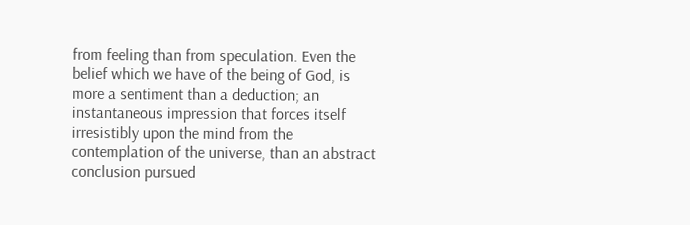from feeling than from speculation. Even the belief which we have of the being of God, is more a sentiment than a deduction; an instantaneous impression that forces itself irresistibly upon the mind from the contemplation of the universe, than an abstract conclusion pursued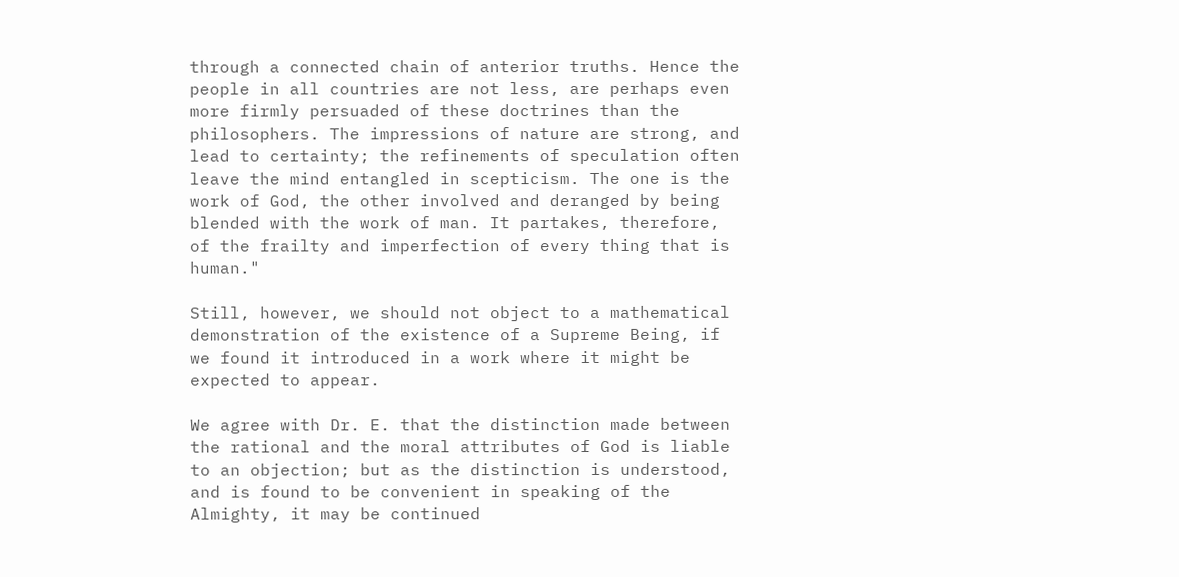through a connected chain of anterior truths. Hence the people in all countries are not less, are perhaps even more firmly persuaded of these doctrines than the philosophers. The impressions of nature are strong, and lead to certainty; the refinements of speculation often leave the mind entangled in scepticism. The one is the work of God, the other involved and deranged by being blended with the work of man. It partakes, therefore, of the frailty and imperfection of every thing that is human."

Still, however, we should not object to a mathematical demonstration of the existence of a Supreme Being, if we found it introduced in a work where it might be expected to appear.

We agree with Dr. E. that the distinction made between the rational and the moral attributes of God is liable to an objection; but as the distinction is understood, and is found to be convenient in speaking of the Almighty, it may be continued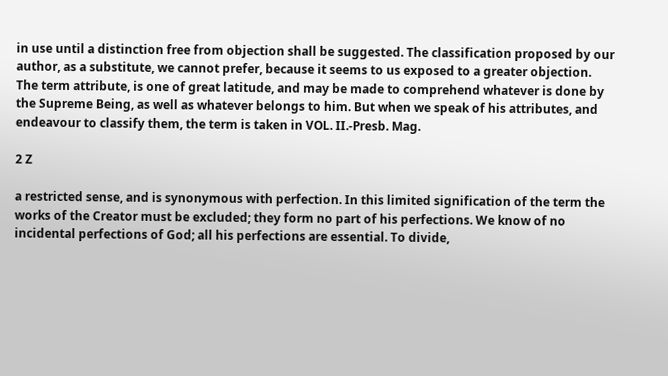in use until a distinction free from objection shall be suggested. The classification proposed by our author, as a substitute, we cannot prefer, because it seems to us exposed to a greater objection. The term attribute, is one of great latitude, and may be made to comprehend whatever is done by the Supreme Being, as well as whatever belongs to him. But when we speak of his attributes, and endeavour to classify them, the term is taken in VOL. II.-Presb. Mag.

2 Z

a restricted sense, and is synonymous with perfection. In this limited signification of the term the works of the Creator must be excluded; they form no part of his perfections. We know of no incidental perfections of God; all his perfections are essential. To divide,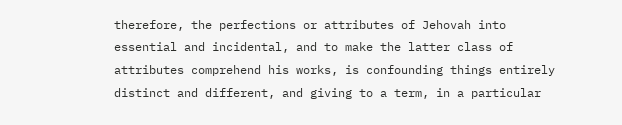therefore, the perfections or attributes of Jehovah into essential and incidental, and to make the latter class of attributes comprehend his works, is confounding things entirely distinct and different, and giving to a term, in a particular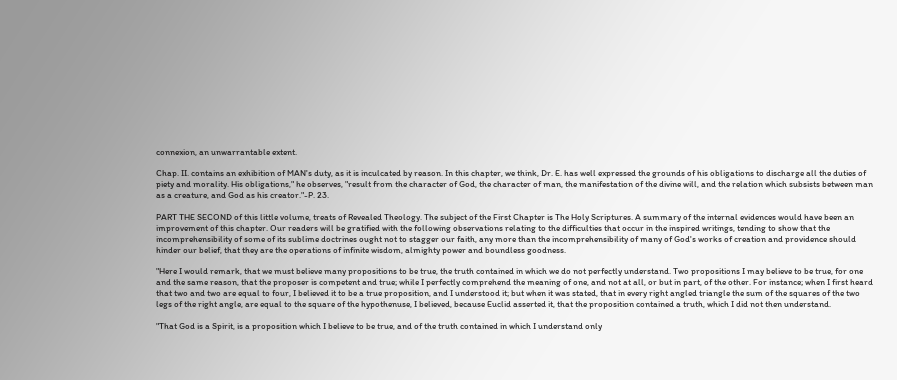connexion, an unwarrantable extent.

Chap. II. contains an exhibition of MAN's duty, as it is inculcated by reason. In this chapter, we think, Dr. E. has well expressed the grounds of his obligations to discharge all the duties of piety and morality. His obligations," he observes, "result from the character of God, the character of man, the manifestation of the divine will, and the relation which subsists between man as a creature, and God as his creator."-P. 23.

PART THE SECOND of this little volume, treats of Revealed Theology. The subject of the First Chapter is The Holy Scriptures. A summary of the internal evidences would have been an improvement of this chapter. Our readers will be gratified with the following observations relating to the difficulties that occur in the inspired writings, tending to show that the incomprehensibility of some of its sublime doctrines ought not to stagger our faith, any more than the incomprehensibility of many of God's works of creation and providence should hinder our belief, that they are the operations of infinite wisdom, almighty power and boundless goodness.

"Here I would remark, that we must believe many propositions to be true, the truth contained in which we do not perfectly understand. Two propositions I may believe to be true, for one and the same reason, that the proposer is competent and true; while I perfectly comprehend the meaning of one, and not at all, or but in part, of the other. For instance; when I first heard that two and two are equal to four, I believed it to be a true proposition, and I understood it; but when it was stated, that in every right angled triangle the sum of the squares of the two legs of the right angle, are equal to the square of the hypothenuse, I believed, because Euclid asserted it, that the proposition contained a truth, which I did not then understand.

"That God is a Spirit, is a proposition which I believe to be true, and of the truth contained in which I understand only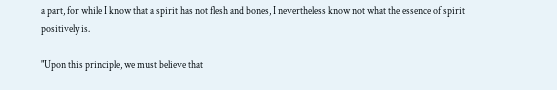a part, for while I know that a spirit has not flesh and bones, I nevertheless know not what the essence of spirit positively is.

"Upon this principle, we must believe that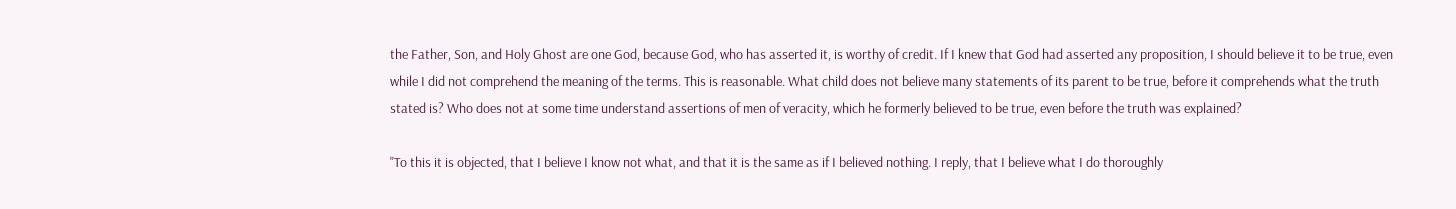the Father, Son, and Holy Ghost are one God, because God, who has asserted it, is worthy of credit. If I knew that God had asserted any proposition, I should believe it to be true, even while I did not comprehend the meaning of the terms. This is reasonable. What child does not believe many statements of its parent to be true, before it comprehends what the truth stated is? Who does not at some time understand assertions of men of veracity, which he formerly believed to be true, even before the truth was explained?

"To this it is objected, that I believe I know not what, and that it is the same as if I believed nothing. I reply, that I believe what I do thoroughly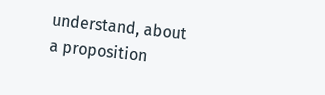understand, about a proposition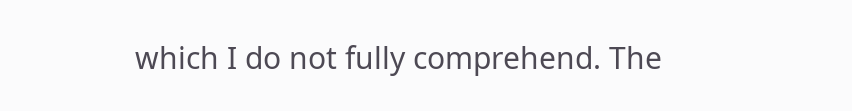which I do not fully comprehend. The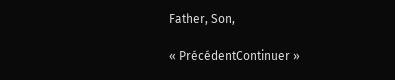Father, Son,

« PrécédentContinuer »